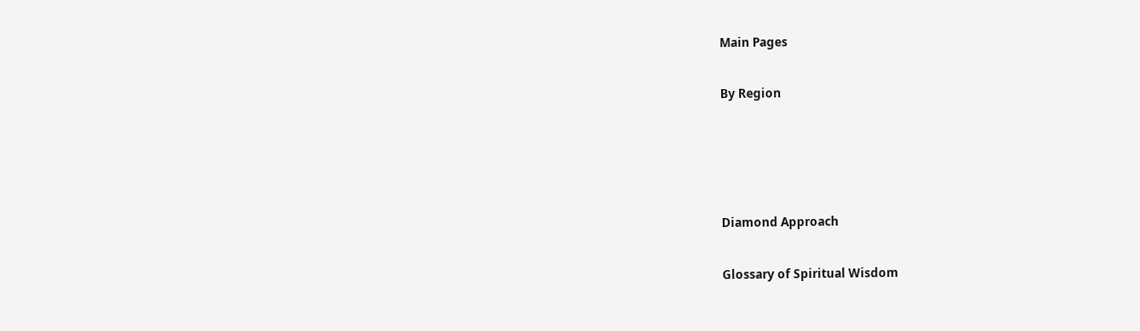Main Pages

By Region




Diamond Approach

Glossary of Spiritual Wisdom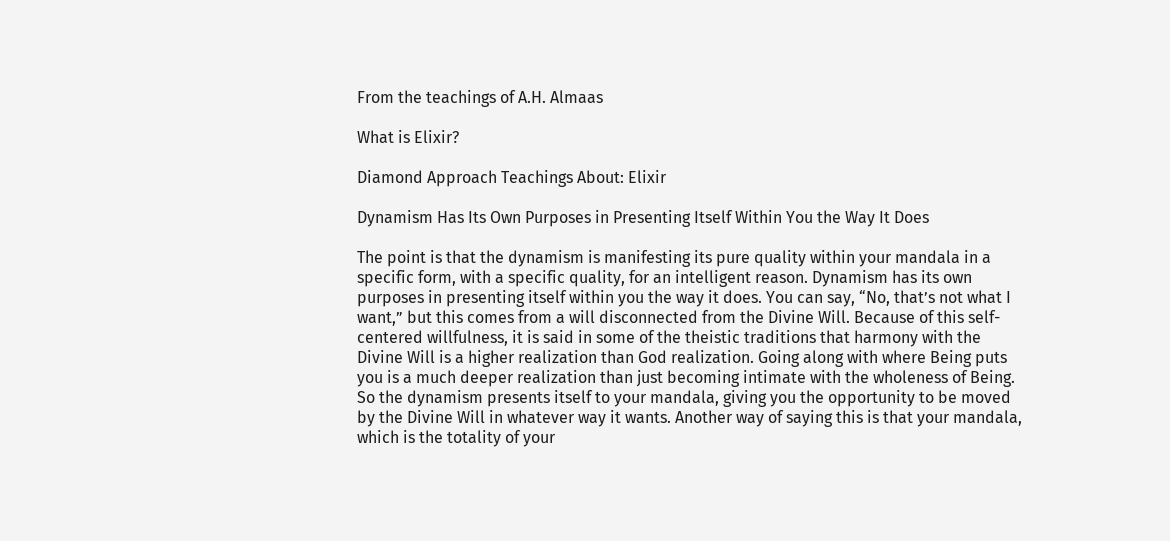From the teachings of A.H. Almaas

What is Elixir?

Diamond Approach Teachings About: Elixir

Dynamism Has Its Own Purposes in Presenting Itself Within You the Way It Does

The point is that the dynamism is manifesting its pure quality within your mandala in a specific form, with a specific quality, for an intelligent reason. Dynamism has its own purposes in presenting itself within you the way it does. You can say, “No, that’s not what I want,” but this comes from a will disconnected from the Divine Will. Because of this self-centered willfulness, it is said in some of the theistic traditions that harmony with the Divine Will is a higher realization than God realization. Going along with where Being puts you is a much deeper realization than just becoming intimate with the wholeness of Being. So the dynamism presents itself to your mandala, giving you the opportunity to be moved by the Divine Will in whatever way it wants. Another way of saying this is that your mandala, which is the totality of your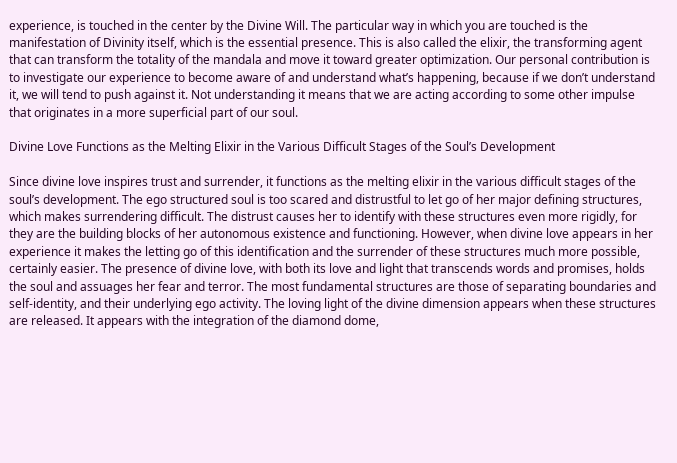experience, is touched in the center by the Divine Will. The particular way in which you are touched is the manifestation of Divinity itself, which is the essential presence. This is also called the elixir, the transforming agent that can transform the totality of the mandala and move it toward greater optimization. Our personal contribution is to investigate our experience to become aware of and understand what’s happening, because if we don’t understand it, we will tend to push against it. Not understanding it means that we are acting according to some other impulse that originates in a more superficial part of our soul.

Divine Love Functions as the Melting Elixir in the Various Difficult Stages of the Soul’s Development

Since divine love inspires trust and surrender, it functions as the melting elixir in the various difficult stages of the soul’s development. The ego structured soul is too scared and distrustful to let go of her major defining structures, which makes surrendering difficult. The distrust causes her to identify with these structures even more rigidly, for they are the building blocks of her autonomous existence and functioning. However, when divine love appears in her experience it makes the letting go of this identification and the surrender of these structures much more possible, certainly easier. The presence of divine love, with both its love and light that transcends words and promises, holds the soul and assuages her fear and terror. The most fundamental structures are those of separating boundaries and self-identity, and their underlying ego activity. The loving light of the divine dimension appears when these structures are released. It appears with the integration of the diamond dome,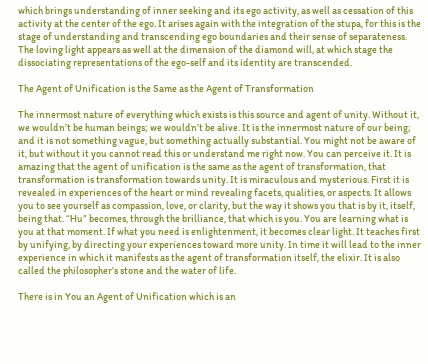which brings understanding of inner seeking and its ego activity, as well as cessation of this activity at the center of the ego. It arises again with the integration of the stupa, for this is the stage of understanding and transcending ego boundaries and their sense of separateness. The loving light appears as well at the dimension of the diamond will, at which stage the dissociating representations of the ego-self and its identity are transcended.

The Agent of Unification is the Same as the Agent of Transformation

The innermost nature of everything which exists is this source and agent of unity. Without it, we wouldn’t be human beings; we wouldn’t be alive. It is the innermost nature of our being; and it is not something vague, but something actually substantial. You might not be aware of it, but without it you cannot read this or understand me right now. You can perceive it. It is amazing that the agent of unification is the same as the agent of transformation, that transformation is transformation towards unity. It is miraculous and mysterious. First it is revealed in experiences of the heart or mind revealing facets, qualities, or aspects. It allows you to see yourself as compassion, love, or clarity, but the way it shows you that is by it, itself, being that. “Hu” becomes, through the brilliance, that which is you. You are learning what is you at that moment. If what you need is enlightenment, it becomes clear light. It teaches first by unifying, by directing your experiences toward more unity. In time it will lead to the inner experience in which it manifests as the agent of transformation itself, the elixir. It is also called the philosopher’s stone and the water of life.

There is in You an Agent of Unification which is an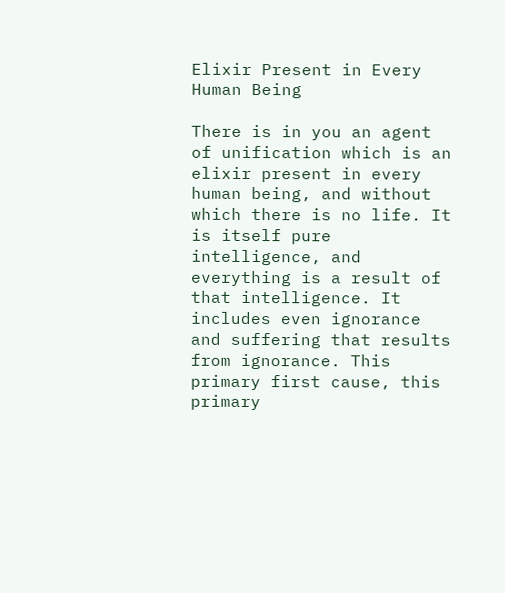Elixir Present in Every Human Being

There is in you an agent of unification which is an elixir present in every human being, and without which there is no life. It is itself pure intelligence, and everything is a result of that intelligence. It includes even ignorance and suffering that results from ignorance. This primary first cause, this primary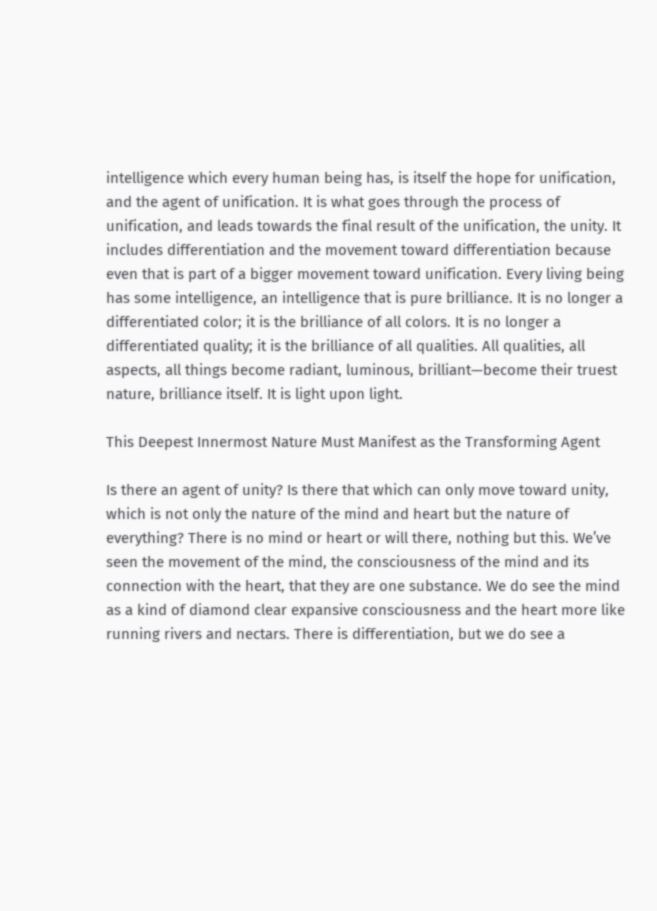intelligence which every human being has, is itself the hope for unification, and the agent of unification. It is what goes through the process of unification, and leads towards the final result of the unification, the unity. It includes differentiation and the movement toward differentiation because even that is part of a bigger movement toward unification. Every living being has some intelligence, an intelligence that is pure brilliance. It is no longer a differentiated color; it is the brilliance of all colors. It is no longer a differentiated quality; it is the brilliance of all qualities. All qualities, all aspects, all things become radiant, luminous, brilliant—become their truest nature, brilliance itself. It is light upon light.

This Deepest Innermost Nature Must Manifest as the Transforming Agent

Is there an agent of unity? Is there that which can only move toward unity, which is not only the nature of the mind and heart but the nature of everything? There is no mind or heart or will there, nothing but this. We’ve seen the movement of the mind, the consciousness of the mind and its connection with the heart, that they are one substance. We do see the mind as a kind of diamond clear expansive consciousness and the heart more like running rivers and nectars. There is differentiation, but we do see a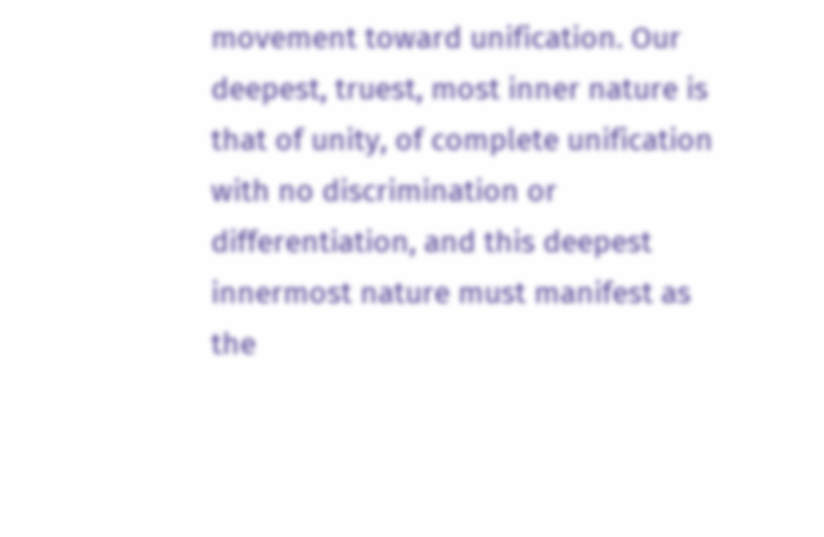movement toward unification. Our deepest, truest, most inner nature is that of unity, of complete unification with no discrimination or differentiation, and this deepest innermost nature must manifest as the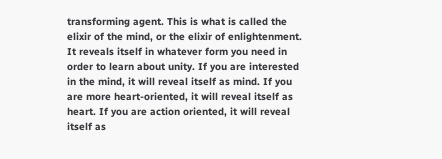transforming agent. This is what is called the elixir of the mind, or the elixir of enlightenment. It reveals itself in whatever form you need in order to learn about unity. If you are interested in the mind, it will reveal itself as mind. If you are more heart-oriented, it will reveal itself as heart. If you are action oriented, it will reveal itself as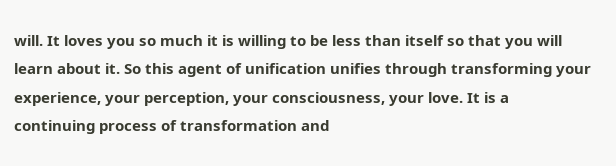will. It loves you so much it is willing to be less than itself so that you will learn about it. So this agent of unification unifies through transforming your experience, your perception, your consciousness, your love. It is a continuing process of transformation and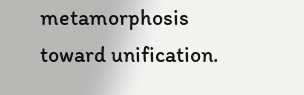metamorphosis toward unification.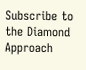Subscribe to the Diamond Approach